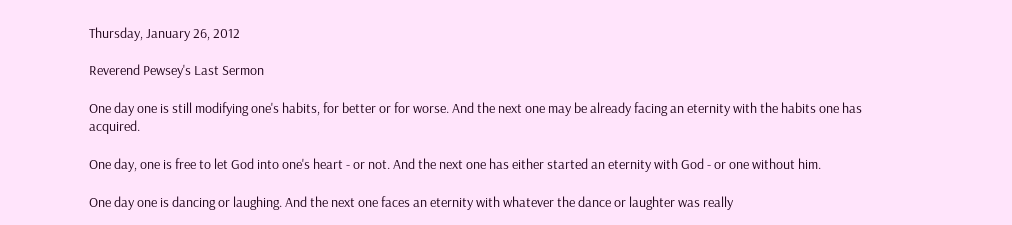Thursday, January 26, 2012

Reverend Pewsey's Last Sermon

One day one is still modifying one's habits, for better or for worse. And the next one may be already facing an eternity with the habits one has acquired.

One day, one is free to let God into one's heart - or not. And the next one has either started an eternity with God - or one without him.

One day one is dancing or laughing. And the next one faces an eternity with whatever the dance or laughter was really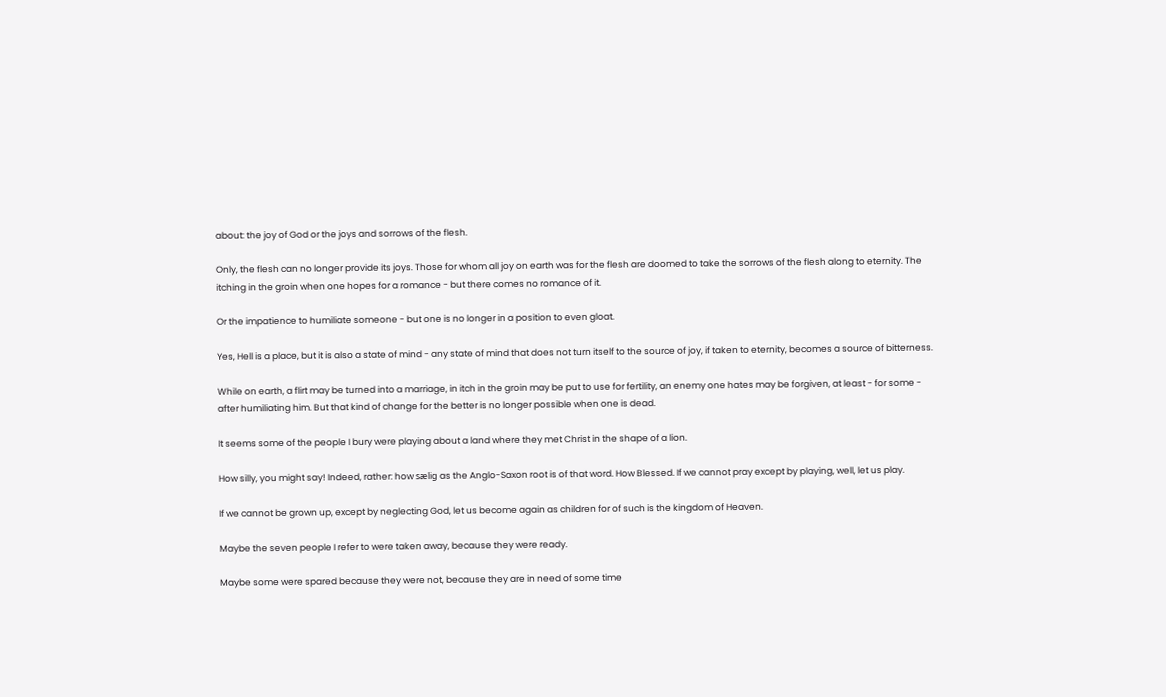about: the joy of God or the joys and sorrows of the flesh.

Only, the flesh can no longer provide its joys. Those for whom all joy on earth was for the flesh are doomed to take the sorrows of the flesh along to eternity. The itching in the groin when one hopes for a romance - but there comes no romance of it.

Or the impatience to humiliate someone - but one is no longer in a position to even gloat.

Yes, Hell is a place, but it is also a state of mind - any state of mind that does not turn itself to the source of joy, if taken to eternity, becomes a source of bitterness.

While on earth, a flirt may be turned into a marriage, in itch in the groin may be put to use for fertility, an enemy one hates may be forgiven, at least - for some - after humiliating him. But that kind of change for the better is no longer possible when one is dead.

It seems some of the people I bury were playing about a land where they met Christ in the shape of a lion.

How silly, you might say! Indeed, rather: how sælig as the Anglo-Saxon root is of that word. How Blessed. If we cannot pray except by playing, well, let us play.

If we cannot be grown up, except by neglecting God, let us become again as children for of such is the kingdom of Heaven.

Maybe the seven people I refer to were taken away, because they were ready.

Maybe some were spared because they were not, because they are in need of some time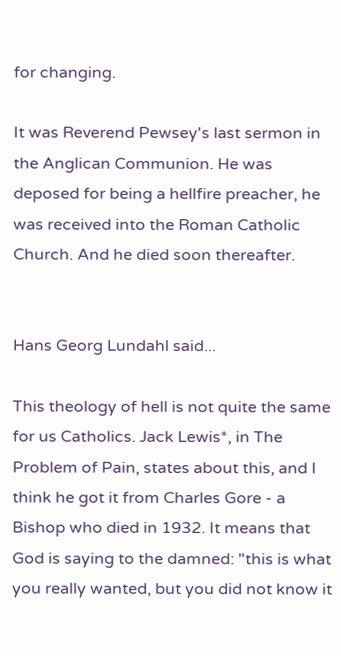for changing.

It was Reverend Pewsey's last sermon in the Anglican Communion. He was deposed for being a hellfire preacher, he was received into the Roman Catholic Church. And he died soon thereafter.


Hans Georg Lundahl said...

This theology of hell is not quite the same for us Catholics. Jack Lewis*, in The Problem of Pain, states about this, and I think he got it from Charles Gore - a Bishop who died in 1932. It means that God is saying to the damned: "this is what you really wanted, but you did not know it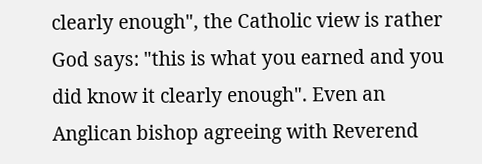clearly enough", the Catholic view is rather God says: "this is what you earned and you did know it clearly enough". Even an Anglican bishop agreeing with Reverend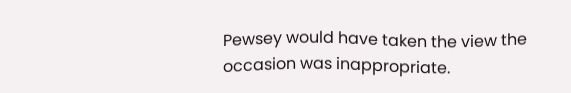Pewsey would have taken the view the occasion was inappropriate.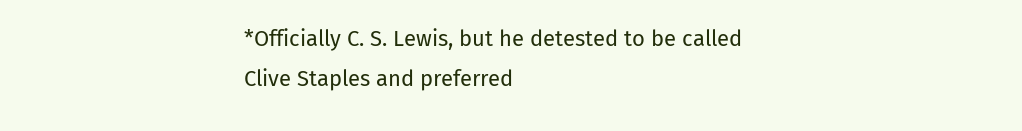*Officially C. S. Lewis, but he detested to be called Clive Staples and preferred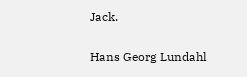Jack.

Hans Georg Lundahl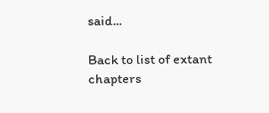said...

Back to list of extant chapters